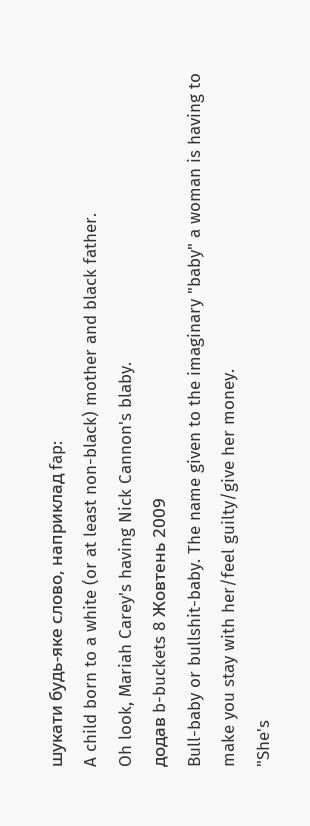шукати будь-яке слово, наприклад fap:
A child born to a white (or at least non-black) mother and black father.
Oh look, Mariah Carey's having Nick Cannon's blaby.
додав b-buckets 8 Жовтень 2009
Bull-baby or bullshit-baby. The name given to the imaginary "baby" a woman is having to make you stay with her/feel guilty/give her money.
"She's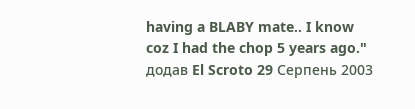having a BLABY mate.. I know coz I had the chop 5 years ago."
додав El Scroto 29 Серпень 2003